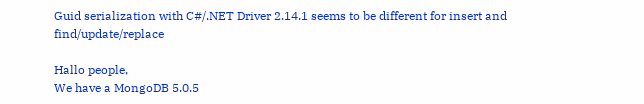Guid serialization with C#/.NET Driver 2.14.1 seems to be different for insert and find/update/replace

Hallo people,
We have a MongoDB 5.0.5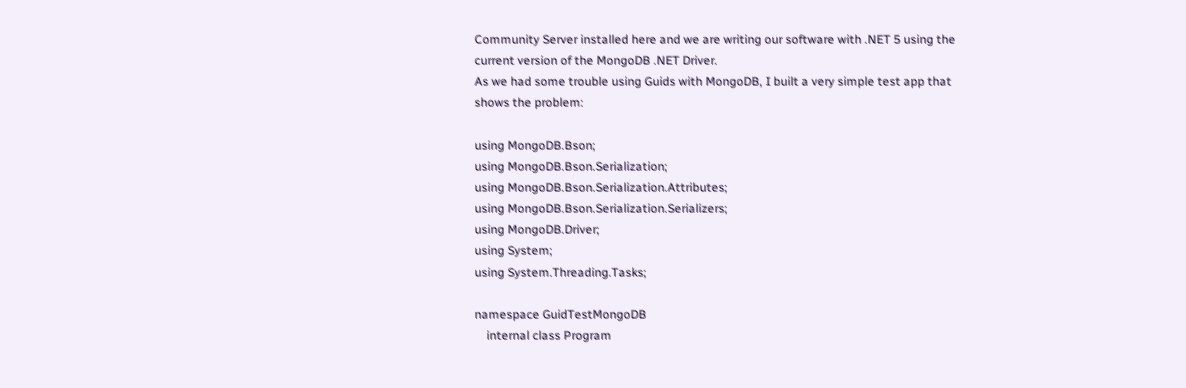Community Server installed here and we are writing our software with .NET 5 using the current version of the MongoDB .NET Driver.
As we had some trouble using Guids with MongoDB, I built a very simple test app that shows the problem:

using MongoDB.Bson;
using MongoDB.Bson.Serialization;
using MongoDB.Bson.Serialization.Attributes;
using MongoDB.Bson.Serialization.Serializers;
using MongoDB.Driver;
using System;
using System.Threading.Tasks;

namespace GuidTestMongoDB
    internal class Program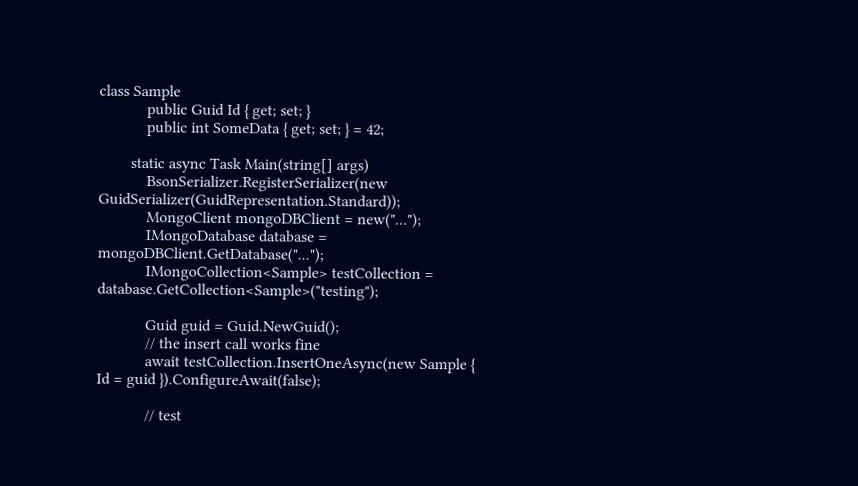class Sample
            public Guid Id { get; set; }
            public int SomeData { get; set; } = 42;

        static async Task Main(string[] args)
            BsonSerializer.RegisterSerializer(new GuidSerializer(GuidRepresentation.Standard));
            MongoClient mongoDBClient = new("...");
            IMongoDatabase database = mongoDBClient.GetDatabase("...");
            IMongoCollection<Sample> testCollection = database.GetCollection<Sample>("testing");

            Guid guid = Guid.NewGuid();
            // the insert call works fine
            await testCollection.InsertOneAsync(new Sample { Id = guid }).ConfigureAwait(false);

            // test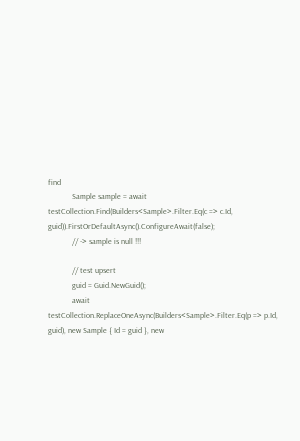find
            Sample sample = await testCollection.Find(Builders<Sample>.Filter.Eq(c => c.Id, guid)).FirstOrDefaultAsync().ConfigureAwait(false);
            // -> sample is null !!!

            // test upsert
            guid = Guid.NewGuid();
            await testCollection.ReplaceOneAsync(Builders<Sample>.Filter.Eq(p => p.Id, guid), new Sample { Id = guid }, new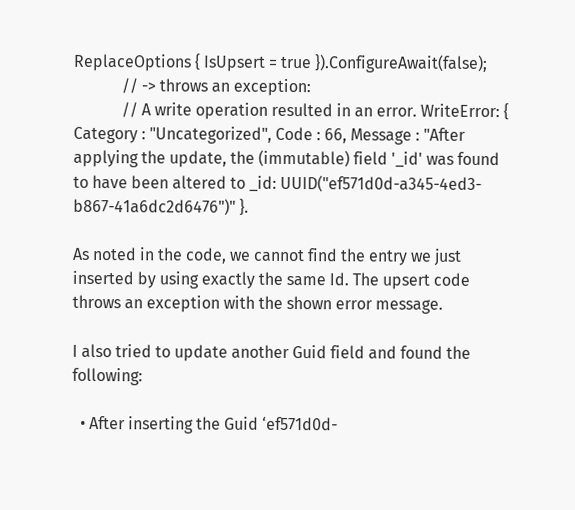ReplaceOptions { IsUpsert = true }).ConfigureAwait(false);
            // -> throws an exception:
            // A write operation resulted in an error. WriteError: { Category : "Uncategorized", Code : 66, Message : "After applying the update, the (immutable) field '_id' was found to have been altered to _id: UUID("ef571d0d-a345-4ed3-b867-41a6dc2d6476")" }.

As noted in the code, we cannot find the entry we just inserted by using exactly the same Id. The upsert code throws an exception with the shown error message.

I also tried to update another Guid field and found the following:

  • After inserting the Guid ‘ef571d0d-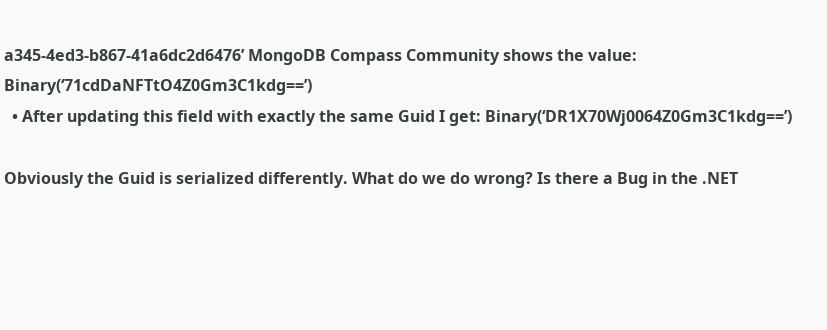a345-4ed3-b867-41a6dc2d6476’ MongoDB Compass Community shows the value: Binary(‘71cdDaNFTtO4Z0Gm3C1kdg==’)
  • After updating this field with exactly the same Guid I get: Binary(‘DR1X70Wj0064Z0Gm3C1kdg==’)

Obviously the Guid is serialized differently. What do we do wrong? Is there a Bug in the .NET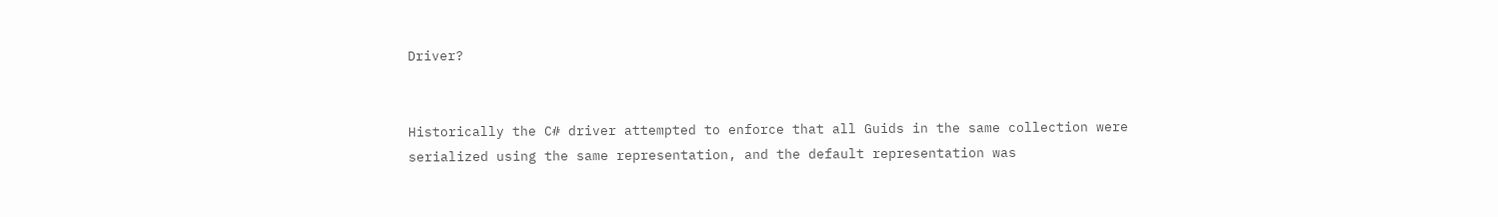Driver?


Historically the C# driver attempted to enforce that all Guids in the same collection were serialized using the same representation, and the default representation was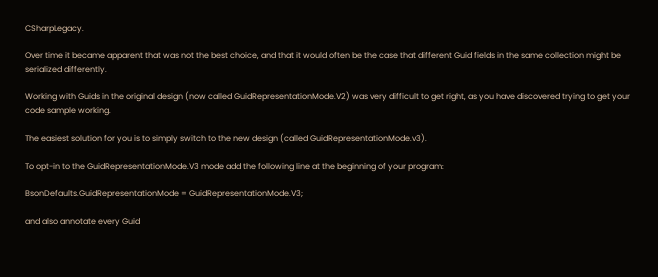CSharpLegacy.

Over time it became apparent that was not the best choice, and that it would often be the case that different Guid fields in the same collection might be serialized differently.

Working with Guids in the original design (now called GuidRepresentationMode.V2) was very difficult to get right, as you have discovered trying to get your code sample working.

The easiest solution for you is to simply switch to the new design (called GuidRepresentationMode.v3).

To opt-in to the GuidRepresentationMode.V3 mode add the following line at the beginning of your program:

BsonDefaults.GuidRepresentationMode = GuidRepresentationMode.V3;

and also annotate every Guid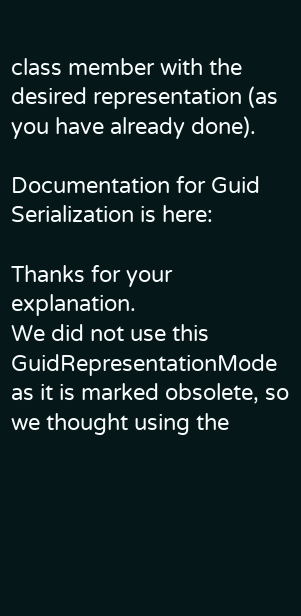class member with the desired representation (as you have already done).

Documentation for Guid Serialization is here:

Thanks for your explanation.
We did not use this GuidRepresentationMode as it is marked obsolete, so we thought using the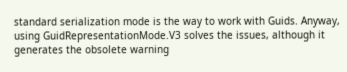standard serialization mode is the way to work with Guids. Anyway, using GuidRepresentationMode.V3 solves the issues, although it generates the obsolete warning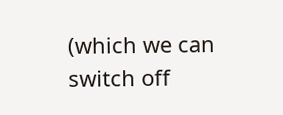(which we can switch off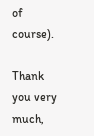of course).

Thank you very much,